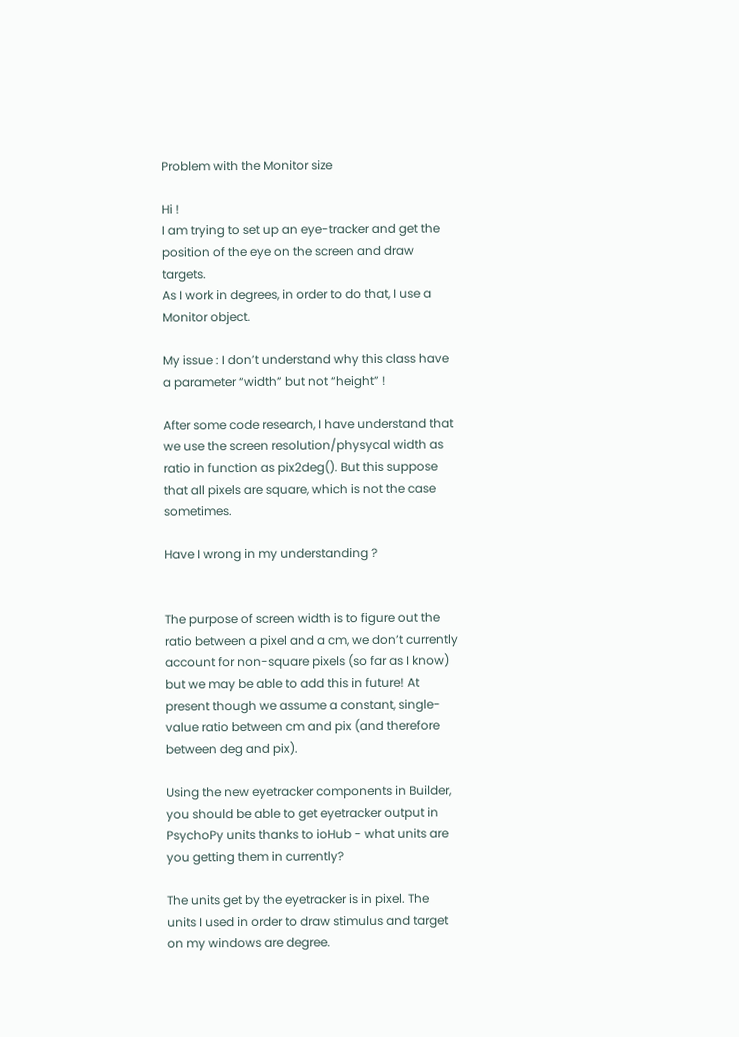Problem with the Monitor size

Hi !
I am trying to set up an eye-tracker and get the position of the eye on the screen and draw targets.
As I work in degrees, in order to do that, I use a Monitor object.

My issue : I don’t understand why this class have a parameter “width” but not “height” !

After some code research, I have understand that we use the screen resolution/physycal width as ratio in function as pix2deg(). But this suppose that all pixels are square, which is not the case sometimes.

Have I wrong in my understanding ?


The purpose of screen width is to figure out the ratio between a pixel and a cm, we don’t currently account for non-square pixels (so far as I know) but we may be able to add this in future! At present though we assume a constant, single-value ratio between cm and pix (and therefore between deg and pix).

Using the new eyetracker components in Builder, you should be able to get eyetracker output in PsychoPy units thanks to ioHub - what units are you getting them in currently?

The units get by the eyetracker is in pixel. The units I used in order to draw stimulus and target on my windows are degree.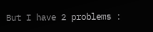But I have 2 problems :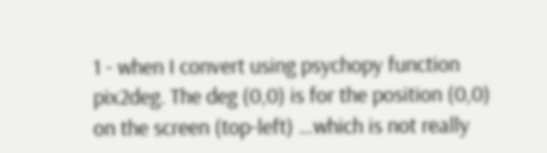1 - when I convert using psychopy function pix2deg. The deg (0,0) is for the position (0,0) on the screen (top-left) …which is not really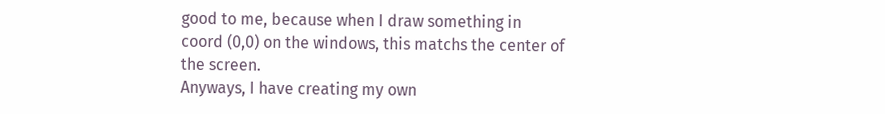good to me, because when I draw something in coord (0,0) on the windows, this matchs the center of the screen.
Anyways, I have creating my own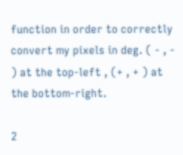function in order to correctly convert my pixels in deg. ( - , - ) at the top-left , (+ , + ) at the bottom-right.

2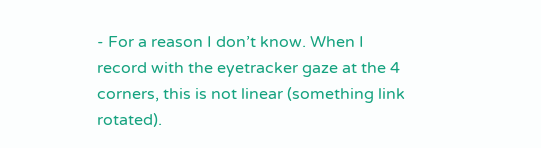- For a reason I don’t know. When I record with the eyetracker gaze at the 4 corners, this is not linear (something link rotated).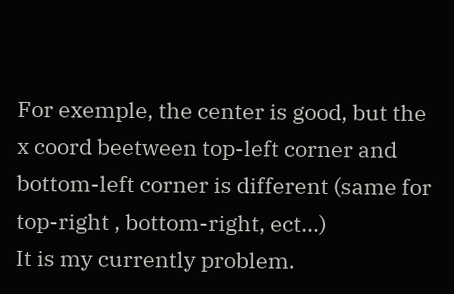For exemple, the center is good, but the x coord beetween top-left corner and bottom-left corner is different (same for top-right , bottom-right, ect…)
It is my currently problem.